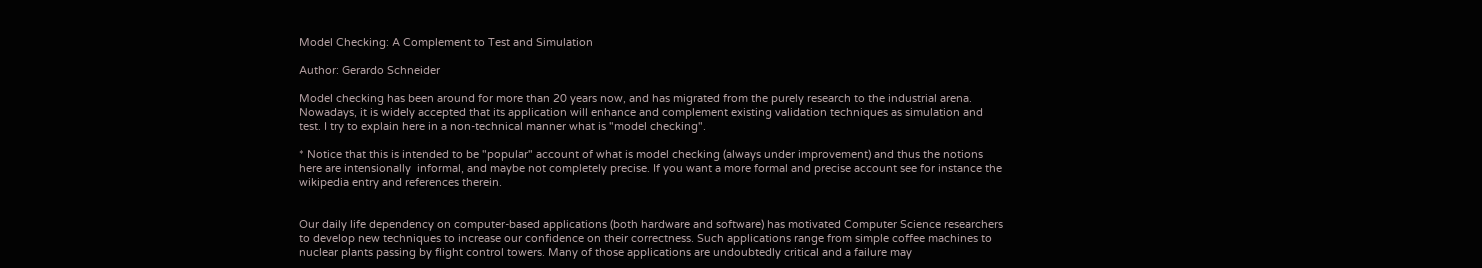Model Checking: A Complement to Test and Simulation

Author: Gerardo Schneider

Model checking has been around for more than 20 years now, and has migrated from the purely research to the industrial arena. Nowadays, it is widely accepted that its application will enhance and complement existing validation techniques as simulation and test. I try to explain here in a non-technical manner what is "model checking".

* Notice that this is intended to be "popular" account of what is model checking (always under improvement) and thus the notions here are intensionally  informal, and maybe not completely precise. If you want a more formal and precise account see for instance the wikipedia entry and references therein.


Our daily life dependency on computer-based applications (both hardware and software) has motivated Computer Science researchers to develop new techniques to increase our confidence on their correctness. Such applications range from simple coffee machines to nuclear plants passing by flight control towers. Many of those applications are undoubtedly critical and a failure may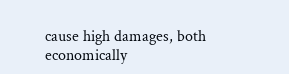cause high damages, both economically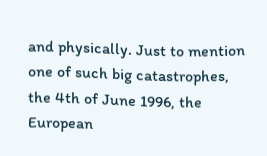and physically. Just to mention one of such big catastrophes, the 4th of June 1996, the European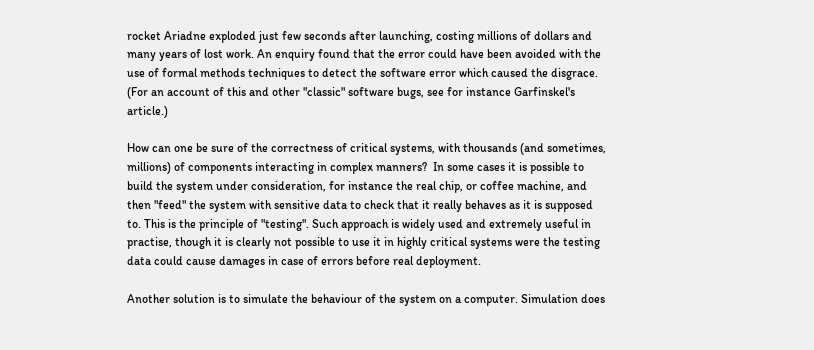rocket Ariadne exploded just few seconds after launching, costing millions of dollars and many years of lost work. An enquiry found that the error could have been avoided with the use of formal methods techniques to detect the software error which caused the disgrace. (For an account of this and other "classic" software bugs, see for instance Garfinskel's article.)

How can one be sure of the correctness of critical systems, with thousands (and sometimes, millions) of components interacting in complex manners?  In some cases it is possible to build the system under consideration, for instance the real chip, or coffee machine, and then "feed" the system with sensitive data to check that it really behaves as it is supposed to. This is the principle of "testing". Such approach is widely used and extremely useful in practise, though it is clearly not possible to use it in highly critical systems were the testing data could cause damages in case of errors before real deployment.

Another solution is to simulate the behaviour of the system on a computer. Simulation does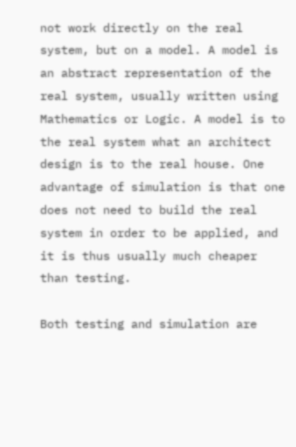not work directly on the real system, but on a model. A model is an abstract representation of the real system, usually written using Mathematics or Logic. A model is to the real system what an architect design is to the real house. One advantage of simulation is that one does not need to build the real system in order to be applied, and it is thus usually much cheaper than testing.

Both testing and simulation are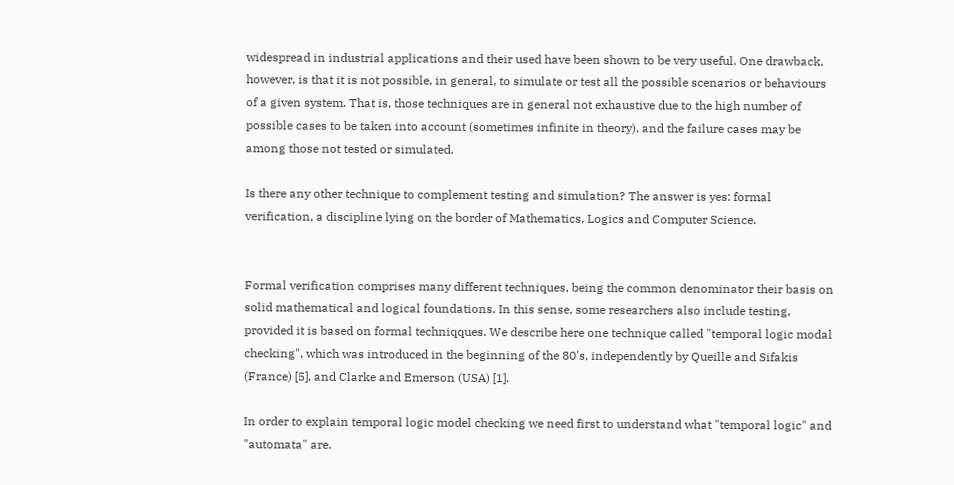widespread in industrial applications and their used have been shown to be very useful. One drawback, however, is that it is not possible, in general, to simulate or test all the possible scenarios or behaviours of a given system. That is, those techniques are in general not exhaustive due to the high number of possible cases to be taken into account (sometimes infinite in theory), and the failure cases may be among those not tested or simulated.

Is there any other technique to complement testing and simulation? The answer is yes: formal verification, a discipline lying on the border of Mathematics, Logics and Computer Science.


Formal verification comprises many different techniques, being the common denominator their basis on solid mathematical and logical foundations. In this sense, some researchers also include testing, provided it is based on formal techniqques. We describe here one technique called "temporal logic modal checking", which was introduced in the beginning of the 80's, independently by Queille and Sifakis (France) [5], and Clarke and Emerson (USA) [1].

In order to explain temporal logic model checking we need first to understand what "temporal logic" and "automata" are.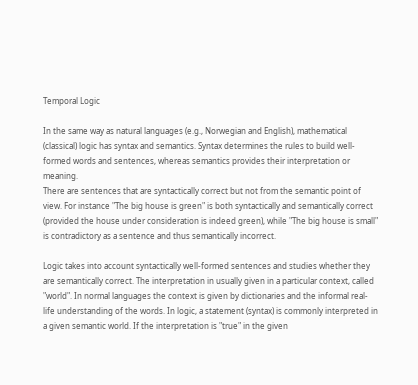Temporal Logic

In the same way as natural languages (e.g., Norwegian and English), mathematical (classical) logic has syntax and semantics. Syntax determines the rules to build well-formed words and sentences, whereas semantics provides their interpretation or meaning.
There are sentences that are syntactically correct but not from the semantic point of view. For instance "The big house is green" is both syntactically and semantically correct (provided the house under consideration is indeed green), while "The big house is small" is contradictory as a sentence and thus semantically incorrect.

Logic takes into account syntactically well-formed sentences and studies whether they are semantically correct. The interpretation in usually given in a particular context, called "world". In normal languages the context is given by dictionaries and the informal real-life understanding of the words. In logic, a statement (syntax) is commonly interpreted in a given semantic world. If the interpretation is "true" in the given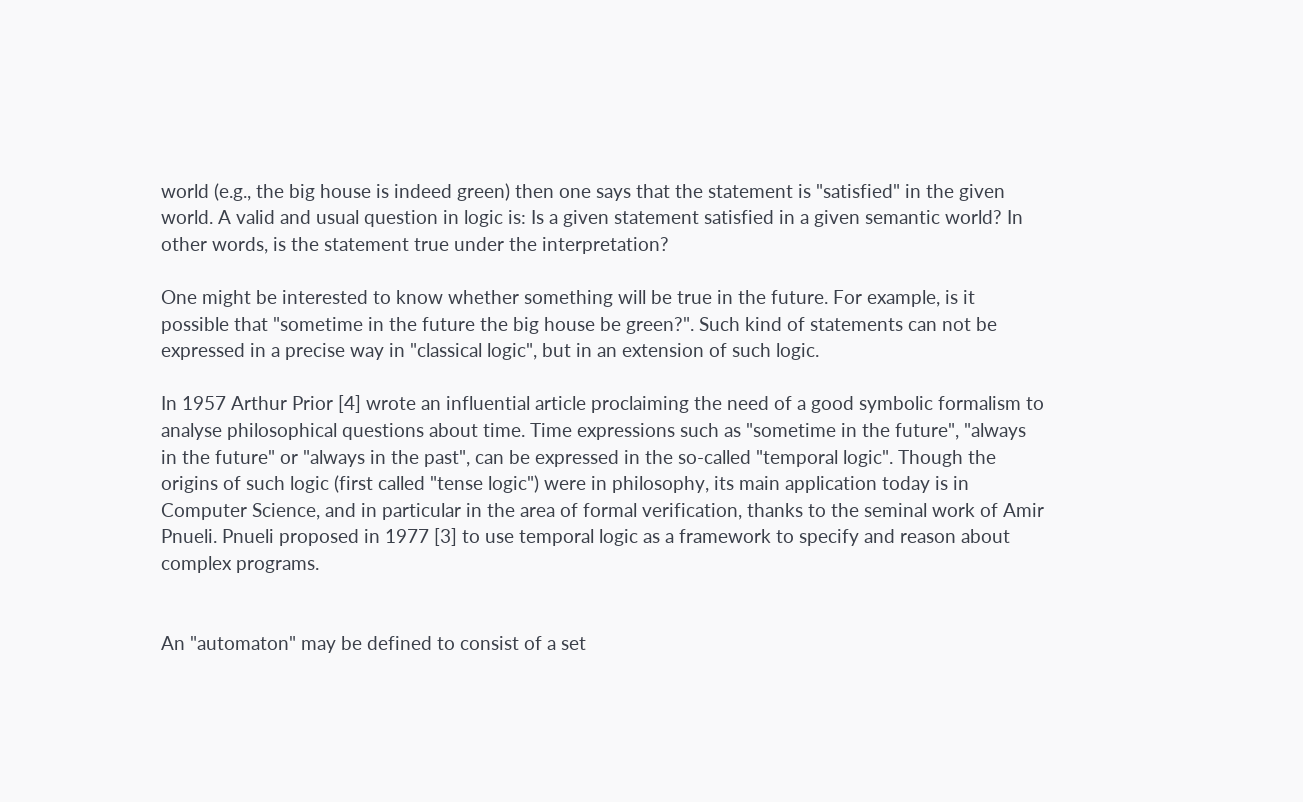world (e.g., the big house is indeed green) then one says that the statement is "satisfied" in the given world. A valid and usual question in logic is: Is a given statement satisfied in a given semantic world? In other words, is the statement true under the interpretation?

One might be interested to know whether something will be true in the future. For example, is it possible that "sometime in the future the big house be green?". Such kind of statements can not be expressed in a precise way in "classical logic", but in an extension of such logic.

In 1957 Arthur Prior [4] wrote an influential article proclaiming the need of a good symbolic formalism to analyse philosophical questions about time. Time expressions such as "sometime in the future", "always in the future" or "always in the past", can be expressed in the so-called "temporal logic". Though the origins of such logic (first called "tense logic") were in philosophy, its main application today is in Computer Science, and in particular in the area of formal verification, thanks to the seminal work of Amir Pnueli. Pnueli proposed in 1977 [3] to use temporal logic as a framework to specify and reason about complex programs.


An "automaton" may be defined to consist of a set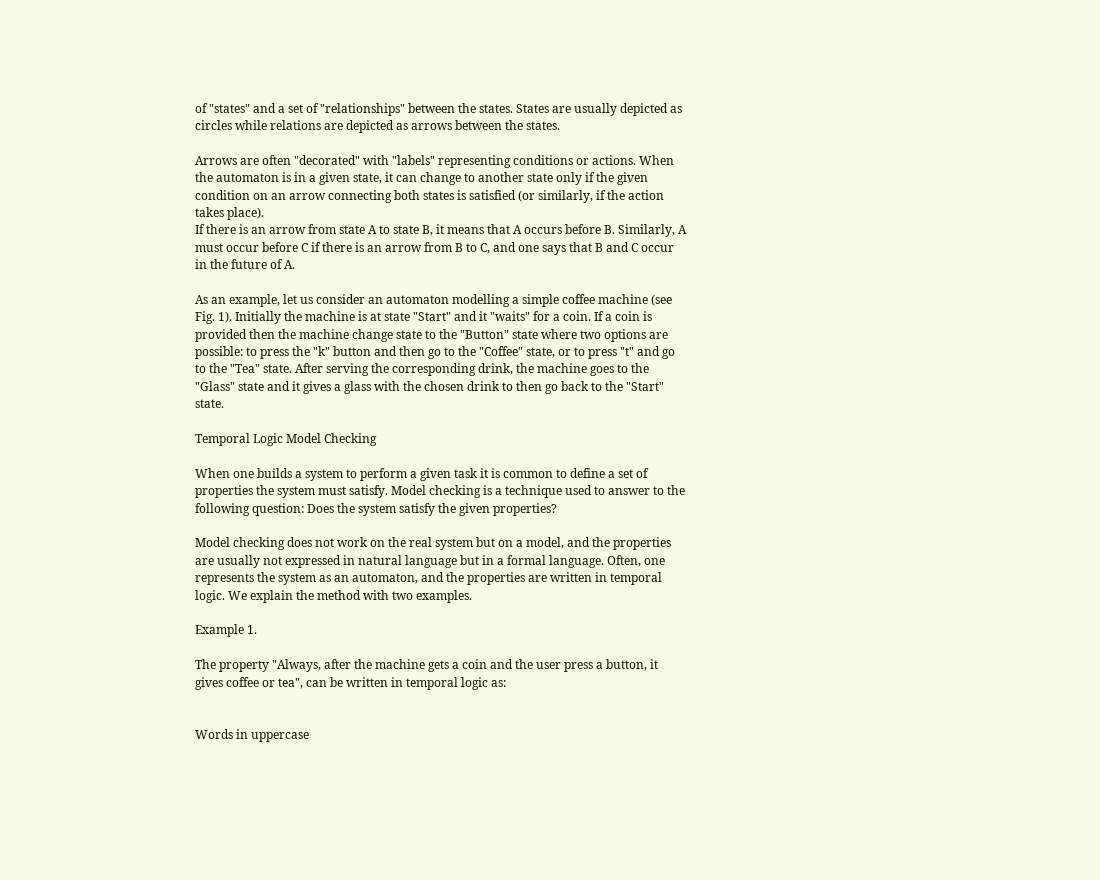of "states" and a set of "relationships" between the states. States are usually depicted as circles while relations are depicted as arrows between the states.

Arrows are often "decorated" with "labels" representing conditions or actions. When the automaton is in a given state, it can change to another state only if the given condition on an arrow connecting both states is satisfied (or similarly, if the action takes place).
If there is an arrow from state A to state B, it means that A occurs before B. Similarly, A must occur before C if there is an arrow from B to C, and one says that B and C occur in the future of A.

As an example, let us consider an automaton modelling a simple coffee machine (see Fig. 1). Initially the machine is at state "Start" and it "waits" for a coin. If a coin is provided then the machine change state to the "Button" state where two options are possible: to press the "k" button and then go to the "Coffee" state, or to press "t" and go to the "Tea" state. After serving the corresponding drink, the machine goes to the "Glass" state and it gives a glass with the chosen drink to then go back to the "Start" state.

Temporal Logic Model Checking

When one builds a system to perform a given task it is common to define a set of properties the system must satisfy. Model checking is a technique used to answer to the following question: Does the system satisfy the given properties?

Model checking does not work on the real system but on a model, and the properties are usually not expressed in natural language but in a formal language. Often, one represents the system as an automaton, and the properties are written in temporal logic. We explain the method with two examples.

Example 1.

The property "Always, after the machine gets a coin and the user press a button, it gives coffee or tea", can be written in temporal logic as:


Words in uppercase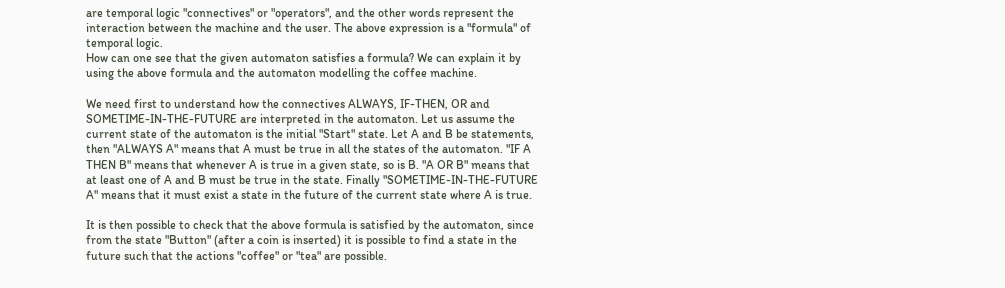are temporal logic "connectives" or "operators", and the other words represent the interaction between the machine and the user. The above expression is a "formula" of temporal logic.
How can one see that the given automaton satisfies a formula? We can explain it by using the above formula and the automaton modelling the coffee machine.

We need first to understand how the connectives ALWAYS, IF-THEN, OR and SOMETIME-IN-THE-FUTURE are interpreted in the automaton. Let us assume the current state of the automaton is the initial "Start" state. Let A and B be statements, then "ALWAYS A" means that A must be true in all the states of the automaton. "IF A THEN B" means that whenever A is true in a given state, so is B. "A OR B" means that at least one of A and B must be true in the state. Finally "SOMETIME-IN-THE-FUTURE A" means that it must exist a state in the future of the current state where A is true.

It is then possible to check that the above formula is satisfied by the automaton, since from the state "Button" (after a coin is inserted) it is possible to find a state in the future such that the actions "coffee" or "tea" are possible.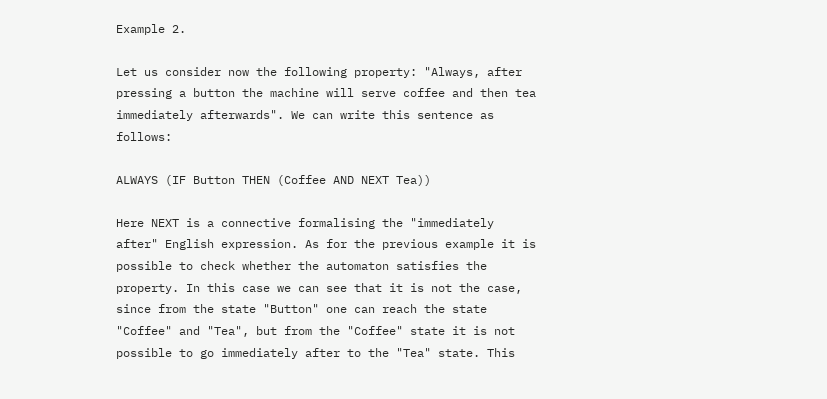Example 2.

Let us consider now the following property: "Always, after pressing a button the machine will serve coffee and then tea immediately afterwards". We can write this sentence as follows:

ALWAYS (IF Button THEN (Coffee AND NEXT Tea))

Here NEXT is a connective formalising the "immediately after" English expression. As for the previous example it is possible to check whether the automaton satisfies the property. In this case we can see that it is not the case, since from the state "Button" one can reach the state "Coffee" and "Tea", but from the "Coffee" state it is not possible to go immediately after to the "Tea" state. This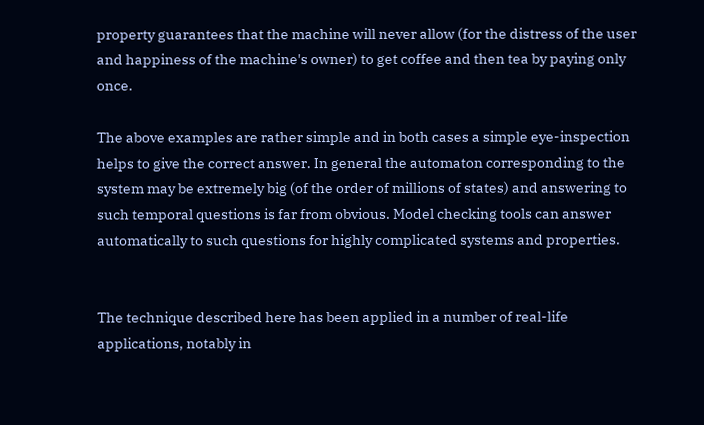property guarantees that the machine will never allow (for the distress of the user and happiness of the machine's owner) to get coffee and then tea by paying only once.

The above examples are rather simple and in both cases a simple eye-inspection helps to give the correct answer. In general the automaton corresponding to the system may be extremely big (of the order of millions of states) and answering to such temporal questions is far from obvious. Model checking tools can answer automatically to such questions for highly complicated systems and properties.


The technique described here has been applied in a number of real-life applications, notably in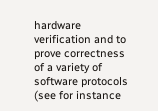hardware verification and to prove correctness of a variety of software protocols (see for instance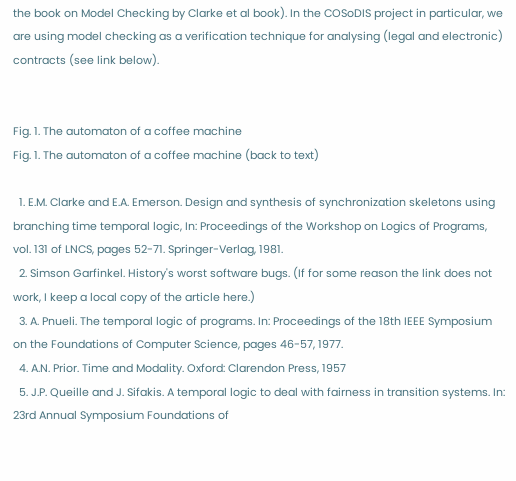the book on Model Checking by Clarke et al book). In the COSoDIS project in particular, we are using model checking as a verification technique for analysing (legal and electronic) contracts (see link below).


Fig. 1. The automaton of a coffee machine
Fig. 1. The automaton of a coffee machine (back to text)

  1. E.M. Clarke and E.A. Emerson. Design and synthesis of synchronization skeletons using branching time temporal logic, In: Proceedings of the Workshop on Logics of Programs, vol. 131 of LNCS, pages 52-71. Springer-Verlag, 1981.
  2. Simson Garfinkel. History's worst software bugs. (If for some reason the link does not work, I keep a local copy of the article here.)
  3. A. Pnueli. The temporal logic of programs. In: Proceedings of the 18th IEEE Symposium on the Foundations of Computer Science, pages 46-57, 1977.
  4. A.N. Prior. Time and Modality. Oxford: Clarendon Press, 1957
  5. J.P. Queille and J. Sifakis. A temporal logic to deal with fairness in transition systems. In: 23rd Annual Symposium Foundations of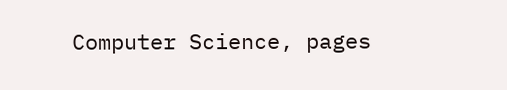Computer Science, pages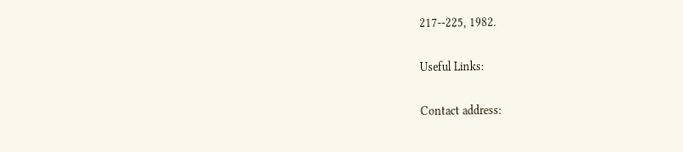217--225, 1982.

Useful Links:

Contact address: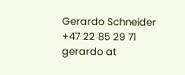Gerardo Schneider
+47 22 85 29 71
gerardo at